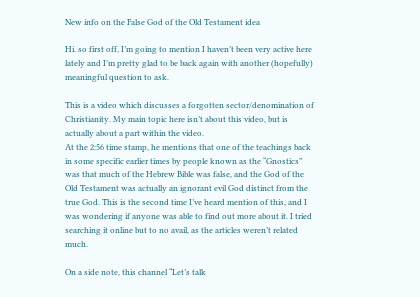New info on the False God of the Old Testament idea

Hi. so first off, I’m going to mention I haven’t been very active here lately and I’m pretty glad to be back again with another (hopefully) meaningful question to ask.

This is a video which discusses a forgotten sector/denomination of Christianity. My main topic here isn’t about this video, but is actually about a part within the video.
At the 2:56 time stamp, he mentions that one of the teachings back in some specific earlier times by people known as the “Gnostics” was that much of the Hebrew Bible was false, and the God of the Old Testament was actually an ignorant evil God distinct from the true God. This is the second time I’ve heard mention of this, and I was wondering if anyone was able to find out more about it. I tried searching it online but to no avail, as the articles weren’t related much.

On a side note, this channel “Let’s talk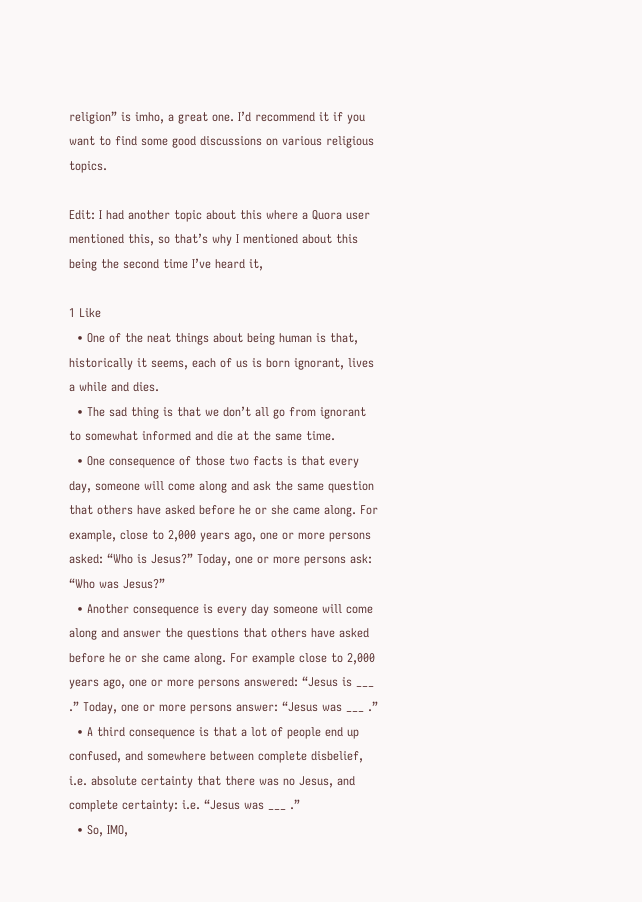religion” is imho, a great one. I’d recommend it if you want to find some good discussions on various religious topics.

Edit: I had another topic about this where a Quora user mentioned this, so that’s why I mentioned about this being the second time I’ve heard it,

1 Like
  • One of the neat things about being human is that, historically it seems, each of us is born ignorant, lives a while and dies.
  • The sad thing is that we don’t all go from ignorant to somewhat informed and die at the same time.
  • One consequence of those two facts is that every day, someone will come along and ask the same question that others have asked before he or she came along. For example, close to 2,000 years ago, one or more persons asked: “Who is Jesus?” Today, one or more persons ask: “Who was Jesus?”
  • Another consequence is every day someone will come along and answer the questions that others have asked before he or she came along. For example close to 2,000 years ago, one or more persons answered: “Jesus is ___ .” Today, one or more persons answer: “Jesus was ___ .”
  • A third consequence is that a lot of people end up confused, and somewhere between complete disbelief, i.e. absolute certainty that there was no Jesus, and complete certainty: i.e. “Jesus was ___ .”
  • So, IMO,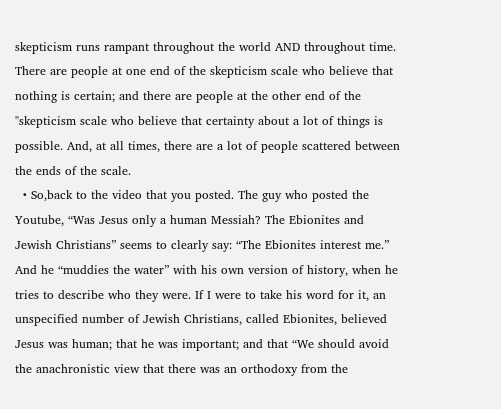skepticism runs rampant throughout the world AND throughout time. There are people at one end of the skepticism scale who believe that nothing is certain; and there are people at the other end of the "skepticism scale who believe that certainty about a lot of things is possible. And, at all times, there are a lot of people scattered between the ends of the scale.
  • So,back to the video that you posted. The guy who posted the Youtube, “Was Jesus only a human Messiah? The Ebionites and Jewish Christians” seems to clearly say: “The Ebionites interest me.” And he “muddies the water” with his own version of history, when he tries to describe who they were. If I were to take his word for it, an unspecified number of Jewish Christians, called Ebionites, believed Jesus was human; that he was important; and that “We should avoid the anachronistic view that there was an orthodoxy from the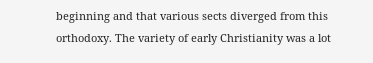beginning and that various sects diverged from this orthodoxy. The variety of early Christianity was a lot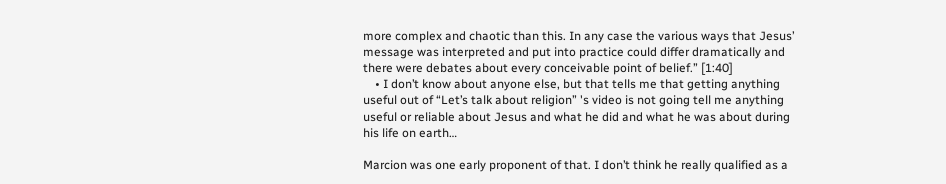more complex and chaotic than this. In any case the various ways that Jesus’ message was interpreted and put into practice could differ dramatically and there were debates about every conceivable point of belief.” [1:40]
    • I don’t know about anyone else, but that tells me that getting anything useful out of “Let’s talk about religion” 's video is not going tell me anything useful or reliable about Jesus and what he did and what he was about during his life on earth…

Marcion was one early proponent of that. I don’t think he really qualified as a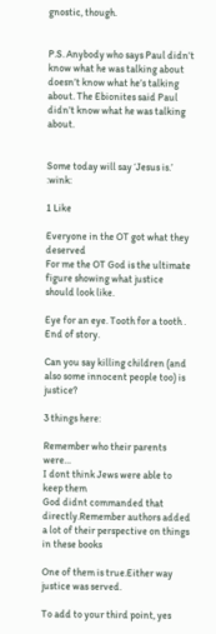gnostic, though.


P.S. Anybody who says Paul didn’t know what he was talking about doesn’t know what he’s talking about. The Ebionites said Paul didn’t know what he was talking about.


Some today will say ‘Jesus is.’ :wink:

1 Like

Everyone in the OT got what they deserved
For me the OT God is the ultimate figure showing what justice should look like.

Eye for an eye. Tooth for a tooth . End of story.

Can you say killing children (and also some innocent people too) is justice?

3 things here:

Remember who their parents were…
I dont think Jews were able to keep them
God didnt commanded that directly.Remember authors added a lot of their perspective on things in these books

One of them is true.Either way justice was served.

To add to your third point, yes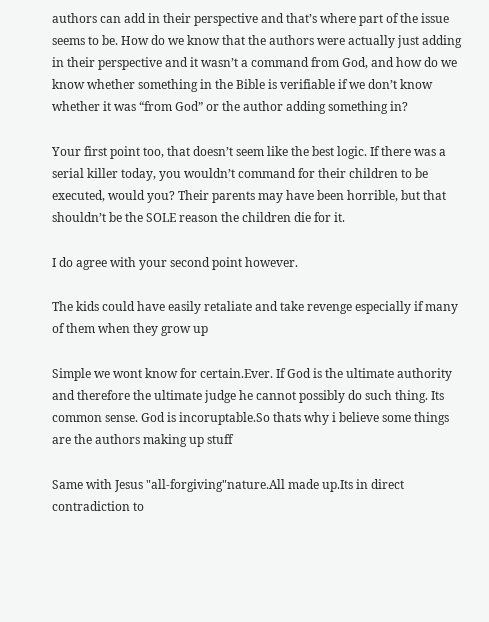authors can add in their perspective and that’s where part of the issue seems to be. How do we know that the authors were actually just adding in their perspective and it wasn’t a command from God, and how do we know whether something in the Bible is verifiable if we don’t know whether it was “from God” or the author adding something in?

Your first point too, that doesn’t seem like the best logic. If there was a serial killer today, you wouldn’t command for their children to be executed, would you? Their parents may have been horrible, but that shouldn’t be the SOLE reason the children die for it.

I do agree with your second point however.

The kids could have easily retaliate and take revenge especially if many of them when they grow up

Simple we wont know for certain.Ever. If God is the ultimate authority and therefore the ultimate judge he cannot possibly do such thing. Its common sense. God is incoruptable.So thats why i believe some things are the authors making up stuff

Same with Jesus "all-forgiving"nature.All made up.Its in direct contradiction to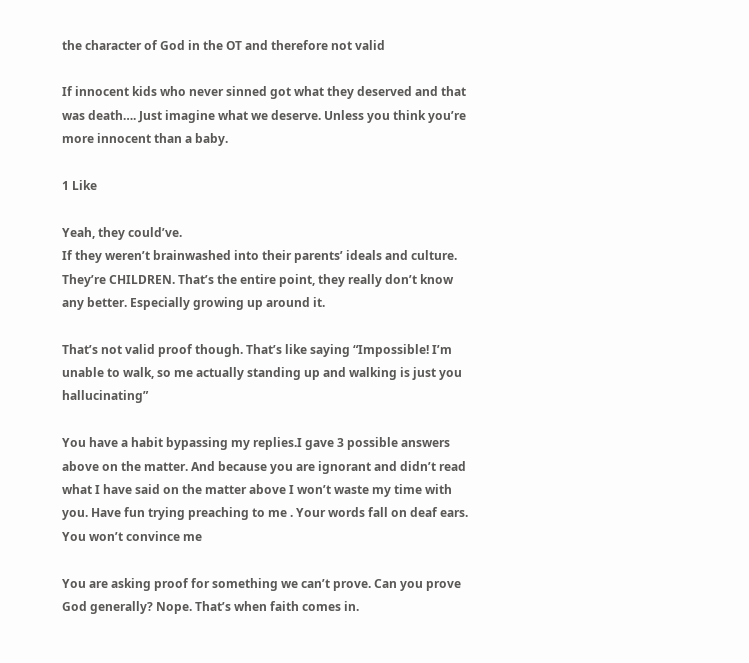the character of God in the OT and therefore not valid

If innocent kids who never sinned got what they deserved and that was death…. Just imagine what we deserve. Unless you think you’re more innocent than a baby.

1 Like

Yeah, they could’ve.
If they weren’t brainwashed into their parents’ ideals and culture. They’re CHILDREN. That’s the entire point, they really don’t know any better. Especially growing up around it.

That’s not valid proof though. That’s like saying “Impossible! I’m unable to walk, so me actually standing up and walking is just you hallucinating”

You have a habit bypassing my replies.I gave 3 possible answers above on the matter. And because you are ignorant and didn’t read what I have said on the matter above I won’t waste my time with you. Have fun trying preaching to me . Your words fall on deaf ears. You won’t convince me

You are asking proof for something we can’t prove. Can you prove God generally? Nope. That’s when faith comes in.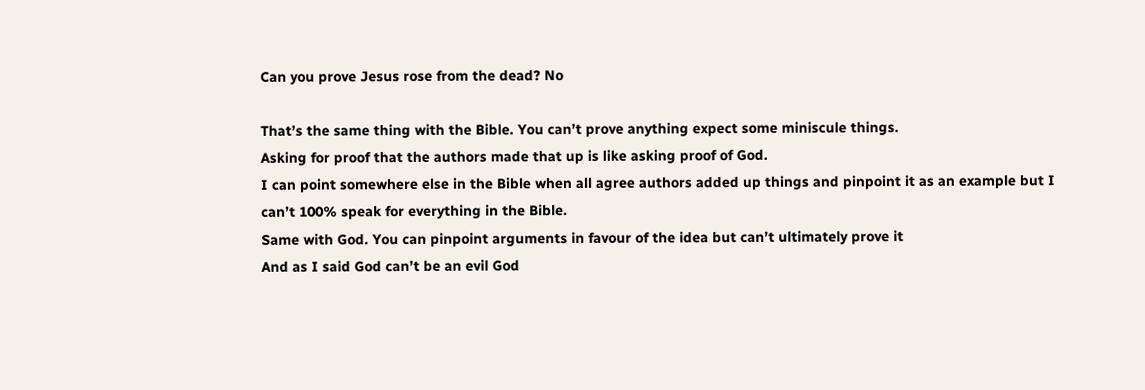Can you prove Jesus rose from the dead? No

That’s the same thing with the Bible. You can’t prove anything expect some miniscule things.
Asking for proof that the authors made that up is like asking proof of God.
I can point somewhere else in the Bible when all agree authors added up things and pinpoint it as an example but I can’t 100% speak for everything in the Bible.
Same with God. You can pinpoint arguments in favour of the idea but can’t ultimately prove it
And as I said God can’t be an evil God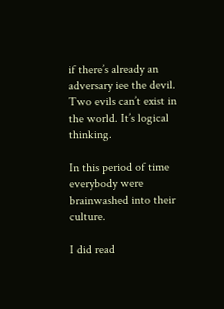if there’s already an adversary iee the devil. Two evils can’t exist in the world. It’s logical thinking.

In this period of time everybody were brainwashed into their culture.

I did read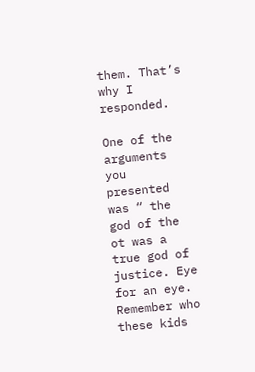them. That’s why I responded.

One of the arguments you presented was “ the god of the ot was a true god of justice. Eye for an eye. Remember who these kids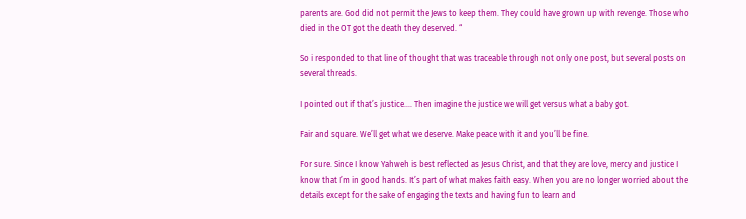parents are. God did not permit the Jews to keep them. They could have grown up with revenge. Those who died in the OT got the death they deserved. “

So i responded to that line of thought that was traceable through not only one post, but several posts on several threads.

I pointed out if that’s justice…. Then imagine the justice we will get versus what a baby got.

Fair and square. We’ll get what we deserve. Make peace with it and you’ll be fine.

For sure. Since I know Yahweh is best reflected as Jesus Christ, and that they are love, mercy and justice I know that I’m in good hands. It’s part of what makes faith easy. When you are no longer worried about the details except for the sake of engaging the texts and having fun to learn and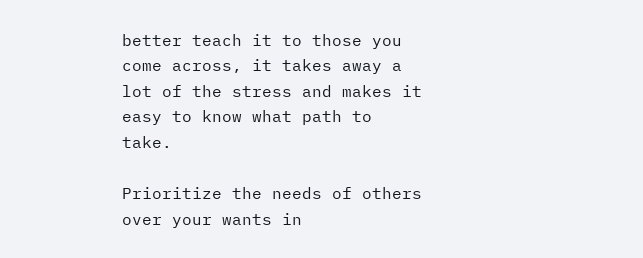better teach it to those you come across, it takes away a lot of the stress and makes it easy to know what path to take.

Prioritize the needs of others over your wants in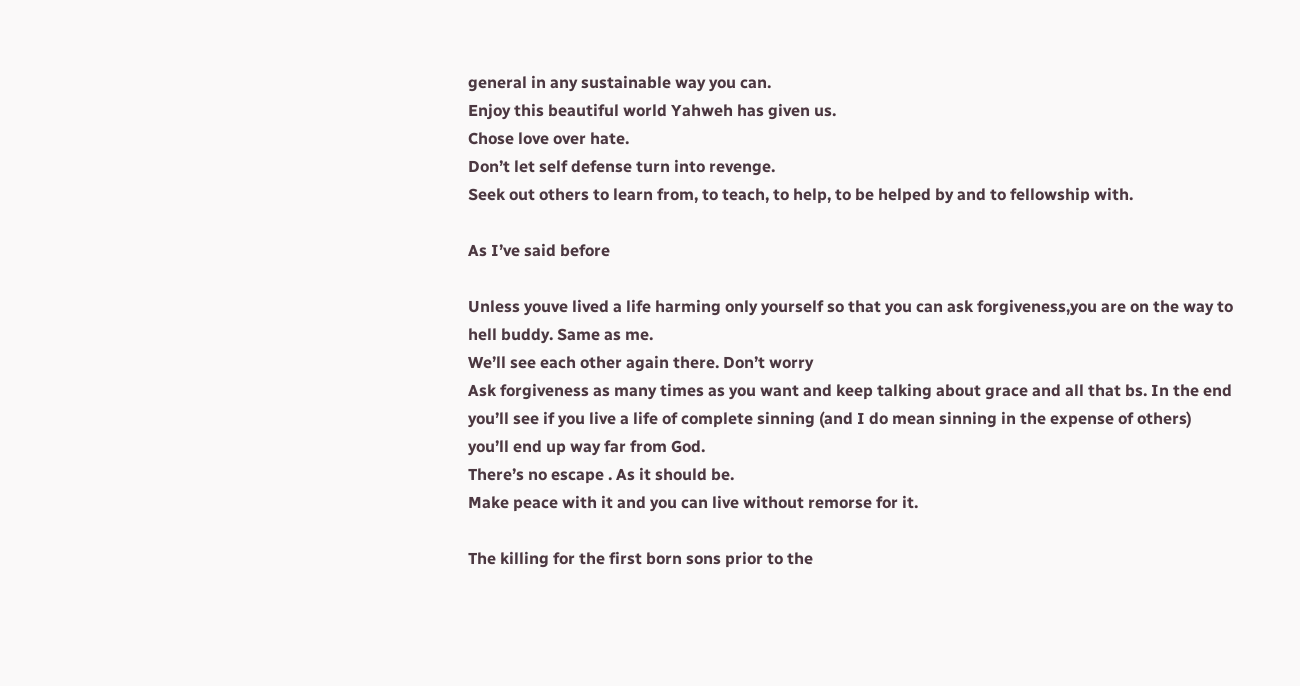general in any sustainable way you can.
Enjoy this beautiful world Yahweh has given us.
Chose love over hate.
Don’t let self defense turn into revenge.
Seek out others to learn from, to teach, to help, to be helped by and to fellowship with.

As I’ve said before

Unless youve lived a life harming only yourself so that you can ask forgiveness,you are on the way to hell buddy. Same as me.
We’ll see each other again there. Don’t worry
Ask forgiveness as many times as you want and keep talking about grace and all that bs. In the end you’ll see if you live a life of complete sinning (and I do mean sinning in the expense of others) you’ll end up way far from God.
There’s no escape . As it should be.
Make peace with it and you can live without remorse for it.

The killing for the first born sons prior to the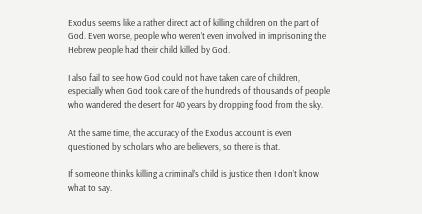Exodus seems like a rather direct act of killing children on the part of God. Even worse, people who weren’t even involved in imprisoning the Hebrew people had their child killed by God.

I also fail to see how God could not have taken care of children, especially when God took care of the hundreds of thousands of people who wandered the desert for 40 years by dropping food from the sky.

At the same time, the accuracy of the Exodus account is even questioned by scholars who are believers, so there is that.

If someone thinks killing a criminal’s child is justice then I don’t know what to say.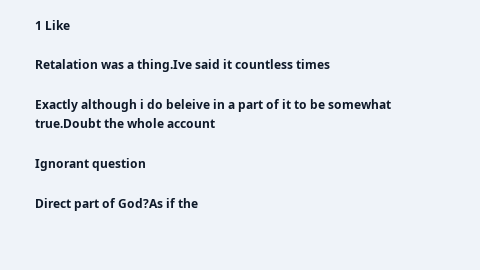1 Like

Retalation was a thing.Ive said it countless times

Exactly although i do beleive in a part of it to be somewhat true.Doubt the whole account

Ignorant question

Direct part of God?As if the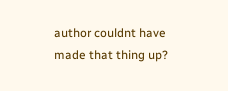author couldnt have made that thing up?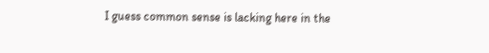I guess common sense is lacking here in the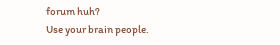forum huh?
Use your brain people.